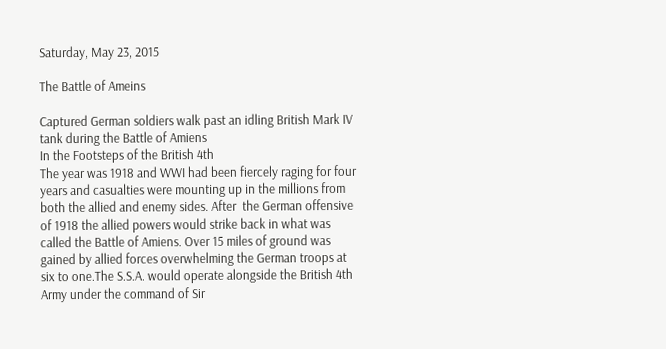Saturday, May 23, 2015

The Battle of Ameins

Captured German soldiers walk past an idling British Mark IV tank during the Battle of Amiens
In the Footsteps of the British 4th
The year was 1918 and WWI had been fiercely raging for four years and casualties were mounting up in the millions from both the allied and enemy sides. After  the German offensive of 1918 the allied powers would strike back in what was called the Battle of Amiens. Over 15 miles of ground was gained by allied forces overwhelming the German troops at six to one.The S.S.A. would operate alongside the British 4th Army under the command of Sir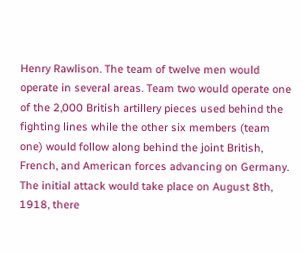Henry Rawlison. The team of twelve men would operate in several areas. Team two would operate one of the 2,000 British artillery pieces used behind the fighting lines while the other six members (team one) would follow along behind the joint British, French, and American forces advancing on Germany. The initial attack would take place on August 8th, 1918, there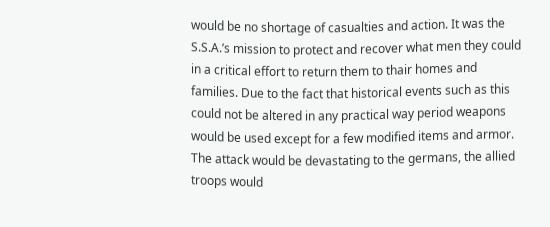would be no shortage of casualties and action. It was the S.S.A.’s mission to protect and recover what men they could in a critical effort to return them to thair homes and families. Due to the fact that historical events such as this could not be altered in any practical way period weapons would be used except for a few modified items and armor. The attack would be devastating to the germans, the allied troops would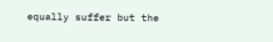equally suffer but the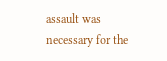assault was necessary for the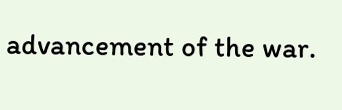advancement of the war.